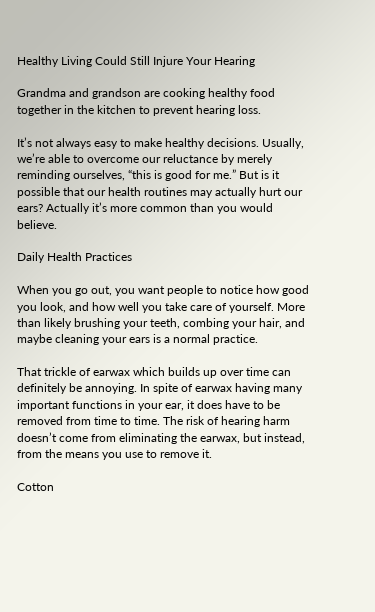Healthy Living Could Still Injure Your Hearing

Grandma and grandson are cooking healthy food together in the kitchen to prevent hearing loss.

It’s not always easy to make healthy decisions. Usually, we’re able to overcome our reluctance by merely reminding ourselves, “this is good for me.” But is it possible that our health routines may actually hurt our ears? Actually it’s more common than you would believe.

Daily Health Practices

When you go out, you want people to notice how good you look, and how well you take care of yourself. More than likely brushing your teeth, combing your hair, and maybe cleaning your ears is a normal practice.

That trickle of earwax which builds up over time can definitely be annoying. In spite of earwax having many important functions in your ear, it does have to be removed from time to time. The risk of hearing harm doesn’t come from eliminating the earwax, but instead, from the means you use to remove it.

Cotton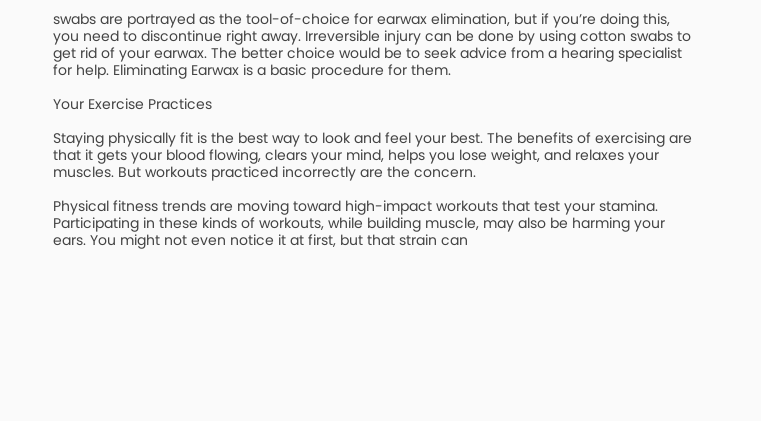swabs are portrayed as the tool-of-choice for earwax elimination, but if you’re doing this, you need to discontinue right away. Irreversible injury can be done by using cotton swabs to get rid of your earwax. The better choice would be to seek advice from a hearing specialist for help. Eliminating Earwax is a basic procedure for them.

Your Exercise Practices

Staying physically fit is the best way to look and feel your best. The benefits of exercising are that it gets your blood flowing, clears your mind, helps you lose weight, and relaxes your muscles. But workouts practiced incorrectly are the concern.

Physical fitness trends are moving toward high-impact workouts that test your stamina. Participating in these kinds of workouts, while building muscle, may also be harming your ears. You might not even notice it at first, but that strain can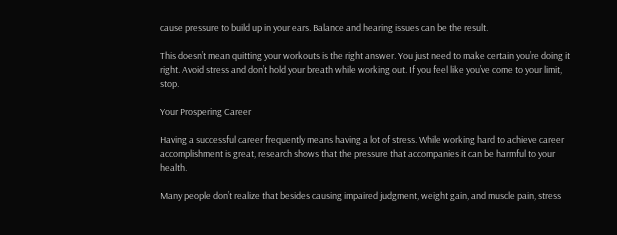cause pressure to build up in your ears. Balance and hearing issues can be the result.

This doesn’t mean quitting your workouts is the right answer. You just need to make certain you’re doing it right. Avoid stress and don’t hold your breath while working out. If you feel like you’ve come to your limit, stop.

Your Prospering Career

Having a successful career frequently means having a lot of stress. While working hard to achieve career accomplishment is great, research shows that the pressure that accompanies it can be harmful to your health.

Many people don’t realize that besides causing impaired judgment, weight gain, and muscle pain, stress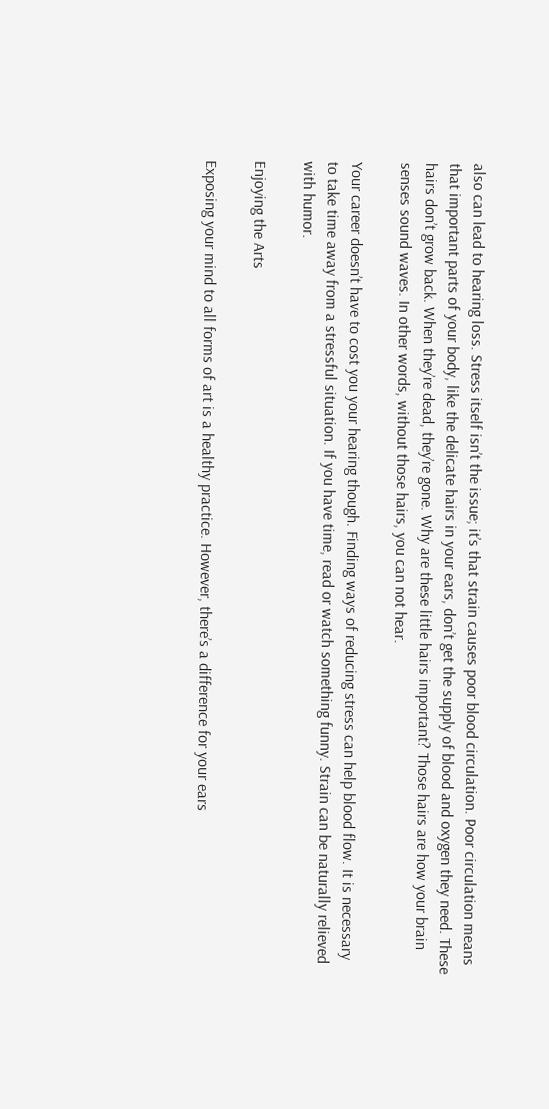also can lead to hearing loss. Stress itself isn’t the issue; it’s that strain causes poor blood circulation. Poor circulation means that important parts of your body, like the delicate hairs in your ears, don’t get the supply of blood and oxygen they need. These hairs don’t grow back. When they’re dead, they’re gone. Why are these little hairs important? Those hairs are how your brain senses sound waves. In other words, without those hairs, you can not hear.

Your career doesn’t have to cost you your hearing though. Finding ways of reducing stress can help blood flow. It is necessary to take time away from a stressful situation. If you have time, read or watch something funny. Strain can be naturally relieved with humor.

Enjoying the Arts

Exposing your mind to all forms of art is a healthy practice. However, there’s a difference for your ears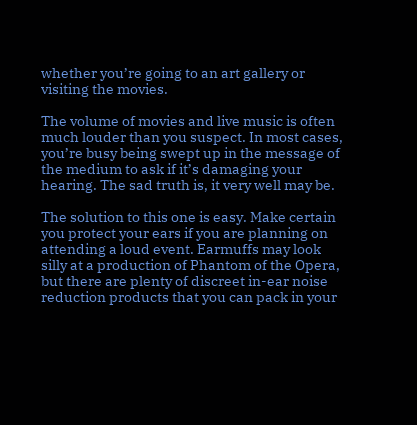whether you’re going to an art gallery or visiting the movies.

The volume of movies and live music is often much louder than you suspect. In most cases, you’re busy being swept up in the message of the medium to ask if it’s damaging your hearing. The sad truth is, it very well may be.

The solution to this one is easy. Make certain you protect your ears if you are planning on attending a loud event. Earmuffs may look silly at a production of Phantom of the Opera, but there are plenty of discreet in-ear noise reduction products that you can pack in your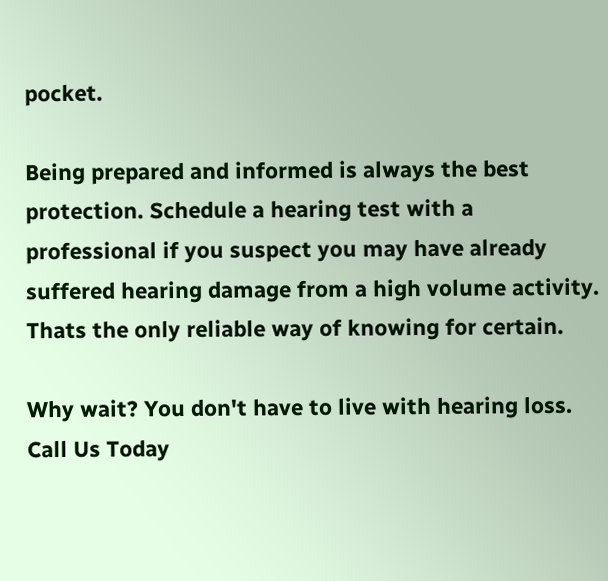pocket.

Being prepared and informed is always the best protection. Schedule a hearing test with a professional if you suspect you may have already suffered hearing damage from a high volume activity. Thats the only reliable way of knowing for certain.

Why wait? You don't have to live with hearing loss. Call Us Today